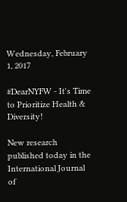Wednesday, February 1, 2017

#DearNYFW - It's Time to Prioritize Health & Diversity!

New research published today in the International Journal of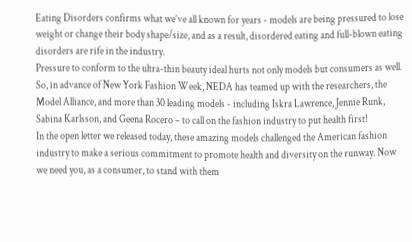Eating Disorders confirms what we’ve all known for years - models are being pressured to lose weight or change their body shape/size, and as a result, disordered eating and full-blown eating disorders are rife in the industry.
Pressure to conform to the ultra-thin beauty ideal hurts not only models but consumers as well. So, in advance of New York Fashion Week, NEDA has teamed up with the researchers, the Model Alliance, and more than 30 leading models - including Iskra Lawrence, Jennie Runk, Sabina Karlsson, and Geena Rocero – to call on the fashion industry to put health first!
In the open letter we released today, these amazing models challenged the American fashion industry to make a serious commitment to promote health and diversity on the runway. Now we need you, as a consumer, to stand with them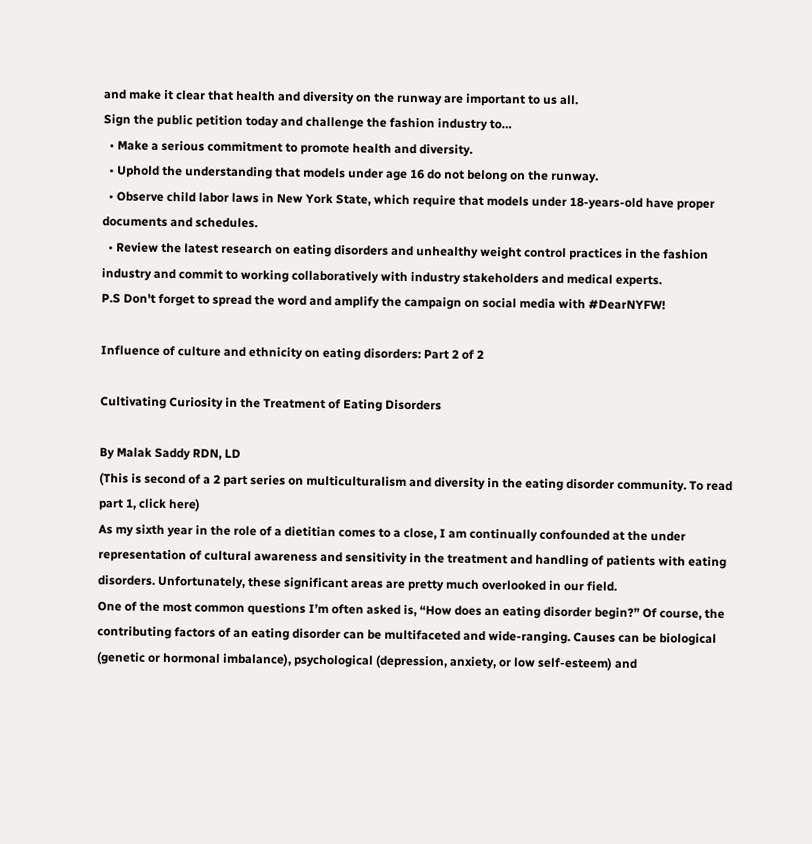and make it clear that health and diversity on the runway are important to us all.
Sign the public petition today and challenge the fashion industry to…
  • Make a serious commitment to promote health and diversity.
  • Uphold the understanding that models under age 16 do not belong on the runway.
  • Observe child labor laws in New York State, which require that models under 18-years-old have proper documents and schedules.
  • Review the latest research on eating disorders and unhealthy weight control practices in the fashion industry and commit to working collaboratively with industry stakeholders and medical experts.
P.S Don't forget to spread the word and amplify the campaign on social media with #DearNYFW!

Influence of culture and ethnicity on eating disorders: Part 2 of 2

Cultivating Curiosity in the Treatment of Eating Disorders

By Malak Saddy RDN, LD
(This is second of a 2 part series on multiculturalism and diversity in the eating disorder community. To read part 1, click here)
As my sixth year in the role of a dietitian comes to a close, I am continually confounded at the under representation of cultural awareness and sensitivity in the treatment and handling of patients with eating disorders. Unfortunately, these significant areas are pretty much overlooked in our field.
One of the most common questions I’m often asked is, “How does an eating disorder begin?” Of course, the contributing factors of an eating disorder can be multifaceted and wide-ranging. Causes can be biological (genetic or hormonal imbalance), psychological (depression, anxiety, or low self-esteem) and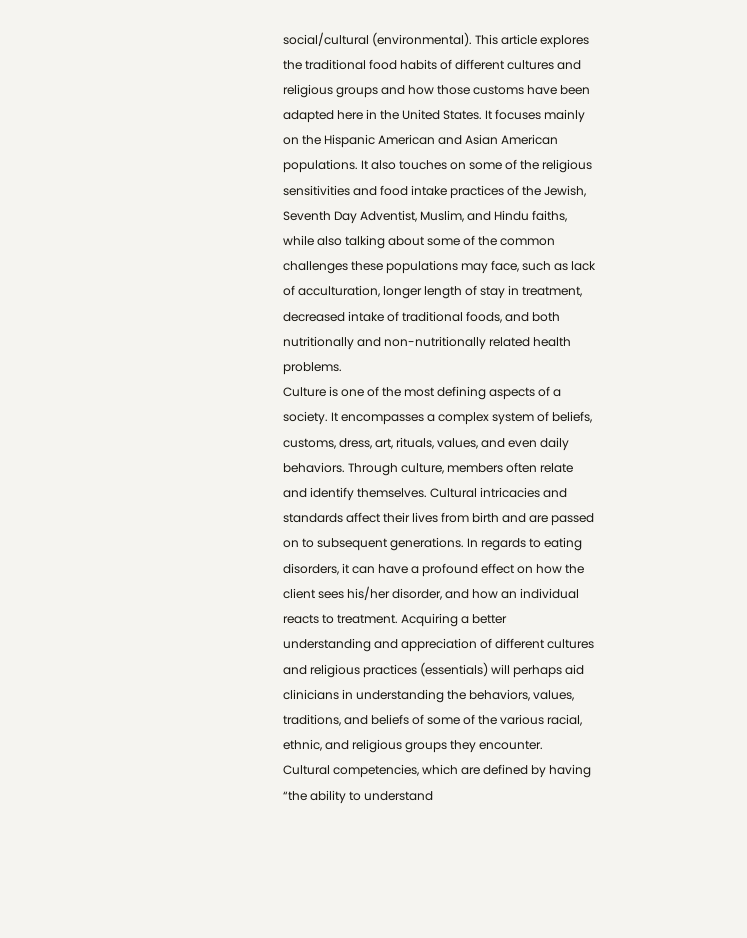social/cultural (environmental). This article explores the traditional food habits of different cultures and religious groups and how those customs have been adapted here in the United States. It focuses mainly on the Hispanic American and Asian American populations. It also touches on some of the religious sensitivities and food intake practices of the Jewish, Seventh Day Adventist, Muslim, and Hindu faiths, while also talking about some of the common challenges these populations may face, such as lack of acculturation, longer length of stay in treatment, decreased intake of traditional foods, and both nutritionally and non-nutritionally related health problems.
Culture is one of the most defining aspects of a society. It encompasses a complex system of beliefs, customs, dress, art, rituals, values, and even daily behaviors. Through culture, members often relate and identify themselves. Cultural intricacies and standards affect their lives from birth and are passed on to subsequent generations. In regards to eating disorders, it can have a profound effect on how the client sees his/her disorder, and how an individual reacts to treatment. Acquiring a better understanding and appreciation of different cultures and religious practices (essentials) will perhaps aid clinicians in understanding the behaviors, values, traditions, and beliefs of some of the various racial, ethnic, and religious groups they encounter.
Cultural competencies, which are defined by having “the ability to understand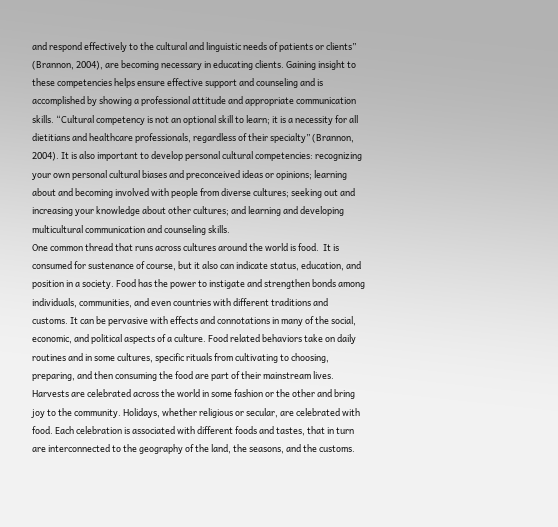and respond effectively to the cultural and linguistic needs of patients or clients” (Brannon, 2004), are becoming necessary in educating clients. Gaining insight to these competencies helps ensure effective support and counseling and is accomplished by showing a professional attitude and appropriate communication skills. “Cultural competency is not an optional skill to learn; it is a necessity for all dietitians and healthcare professionals, regardless of their specialty” (Brannon, 2004). It is also important to develop personal cultural competencies: recognizing your own personal cultural biases and preconceived ideas or opinions; learning about and becoming involved with people from diverse cultures; seeking out and increasing your knowledge about other cultures; and learning and developing multicultural communication and counseling skills.
One common thread that runs across cultures around the world is food.  It is consumed for sustenance of course, but it also can indicate status, education, and position in a society. Food has the power to instigate and strengthen bonds among individuals, communities, and even countries with different traditions and customs. It can be pervasive with effects and connotations in many of the social, economic, and political aspects of a culture. Food related behaviors take on daily routines and in some cultures, specific rituals from cultivating to choosing, preparing, and then consuming the food are part of their mainstream lives. Harvests are celebrated across the world in some fashion or the other and bring joy to the community. Holidays, whether religious or secular, are celebrated with food. Each celebration is associated with different foods and tastes, that in turn are interconnected to the geography of the land, the seasons, and the customs.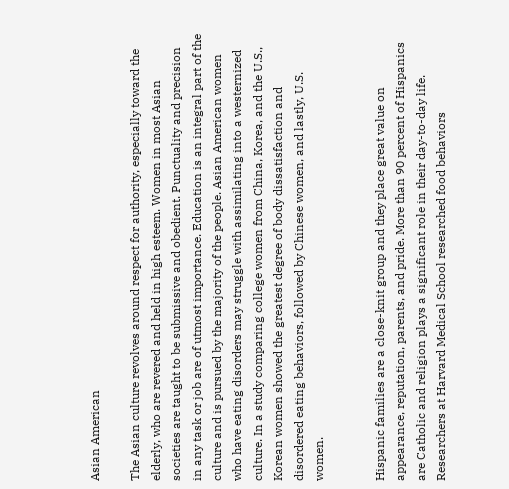Asian American

The Asian culture revolves around respect for authority, especially toward the elderly, who are revered and held in high esteem. Women in most Asian societies are taught to be submissive and obedient. Punctuality and precision in any task or job are of utmost importance. Education is an integral part of the culture and is pursued by the majority of the people. Asian American women who have eating disorders may struggle with assimilating into a westernized culture. In a study comparing college women from China, Korea, and the U.S., Korean women showed the greatest degree of body dissatisfaction and disordered eating behaviors, followed by Chinese women, and lastly, U.S. women.


Hispanic families are a close-knit group and they place great value on appearance, reputation, parents, and pride. More than 90 percent of Hispanics are Catholic and religion plays a significant role in their day-to-day life. Researchers at Harvard Medical School researched food behaviors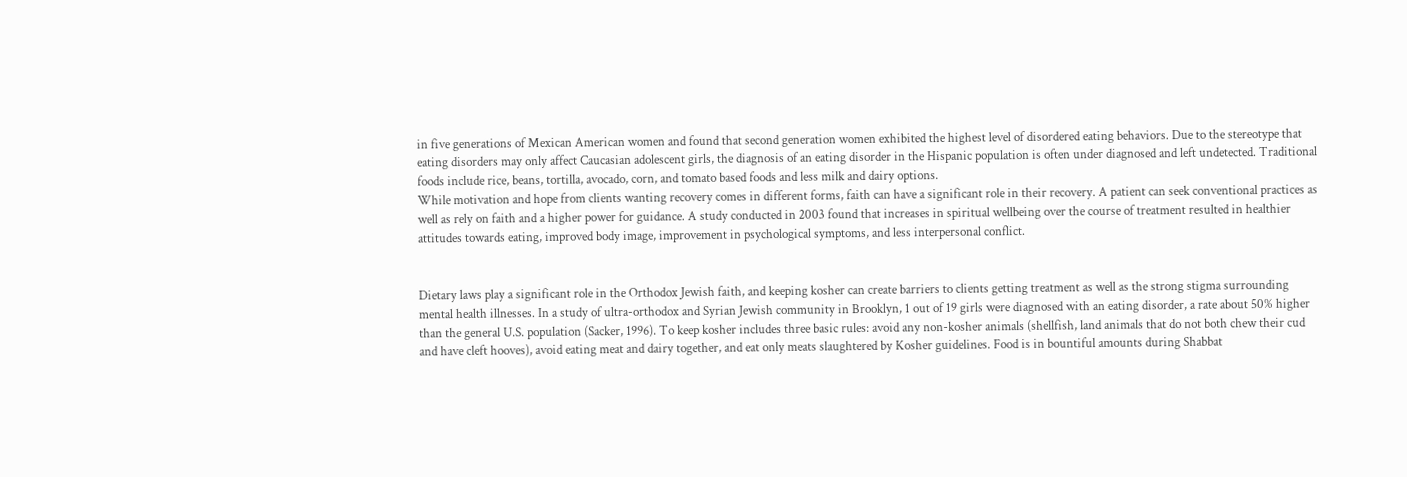in five generations of Mexican American women and found that second generation women exhibited the highest level of disordered eating behaviors. Due to the stereotype that eating disorders may only affect Caucasian adolescent girls, the diagnosis of an eating disorder in the Hispanic population is often under diagnosed and left undetected. Traditional foods include rice, beans, tortilla, avocado, corn, and tomato based foods and less milk and dairy options.
While motivation and hope from clients wanting recovery comes in different forms, faith can have a significant role in their recovery. A patient can seek conventional practices as well as rely on faith and a higher power for guidance. A study conducted in 2003 found that increases in spiritual wellbeing over the course of treatment resulted in healthier attitudes towards eating, improved body image, improvement in psychological symptoms, and less interpersonal conflict.


Dietary laws play a significant role in the Orthodox Jewish faith, and keeping kosher can create barriers to clients getting treatment as well as the strong stigma surrounding mental health illnesses. In a study of ultra-orthodox and Syrian Jewish community in Brooklyn, 1 out of 19 girls were diagnosed with an eating disorder, a rate about 50% higher than the general U.S. population (Sacker, 1996). To keep kosher includes three basic rules: avoid any non-kosher animals (shellfish, land animals that do not both chew their cud and have cleft hooves), avoid eating meat and dairy together, and eat only meats slaughtered by Kosher guidelines. Food is in bountiful amounts during Shabbat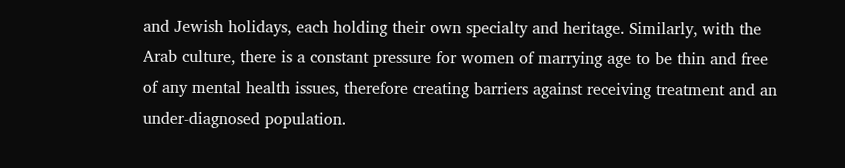and Jewish holidays, each holding their own specialty and heritage. Similarly, with the Arab culture, there is a constant pressure for women of marrying age to be thin and free of any mental health issues, therefore creating barriers against receiving treatment and an under-diagnosed population.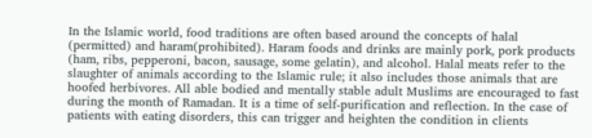In the Islamic world, food traditions are often based around the concepts of halal (permitted) and haram(prohibited). Haram foods and drinks are mainly pork, pork products (ham, ribs, pepperoni, bacon, sausage, some gelatin), and alcohol. Halal meats refer to the slaughter of animals according to the Islamic rule; it also includes those animals that are hoofed herbivores. All able bodied and mentally stable adult Muslims are encouraged to fast during the month of Ramadan. It is a time of self-purification and reflection. In the case of patients with eating disorders, this can trigger and heighten the condition in clients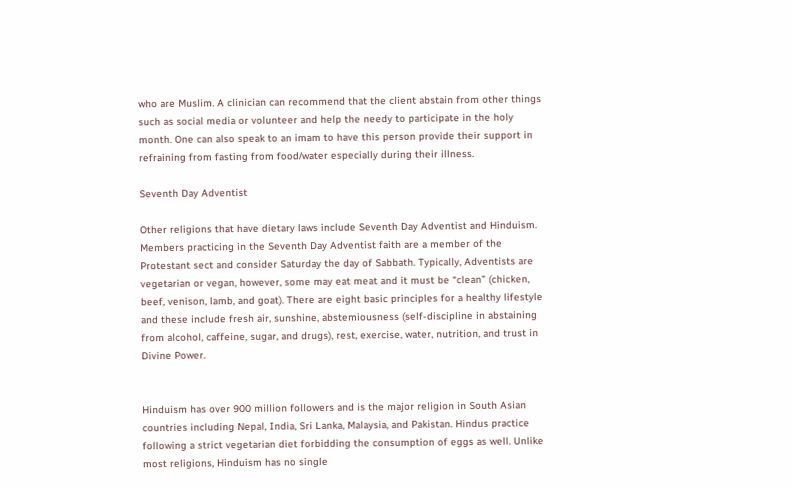who are Muslim. A clinician can recommend that the client abstain from other things such as social media or volunteer and help the needy to participate in the holy month. One can also speak to an imam to have this person provide their support in refraining from fasting from food/water especially during their illness.

Seventh Day Adventist

Other religions that have dietary laws include Seventh Day Adventist and Hinduism. Members practicing in the Seventh Day Adventist faith are a member of the Protestant sect and consider Saturday the day of Sabbath. Typically, Adventists are vegetarian or vegan, however, some may eat meat and it must be “clean” (chicken, beef, venison, lamb, and goat). There are eight basic principles for a healthy lifestyle and these include fresh air, sunshine, abstemiousness (self-discipline in abstaining from alcohol, caffeine, sugar, and drugs), rest, exercise, water, nutrition, and trust in Divine Power.


Hinduism has over 900 million followers and is the major religion in South Asian countries including Nepal, India, Sri Lanka, Malaysia, and Pakistan. Hindus practice following a strict vegetarian diet forbidding the consumption of eggs as well. Unlike most religions, Hinduism has no single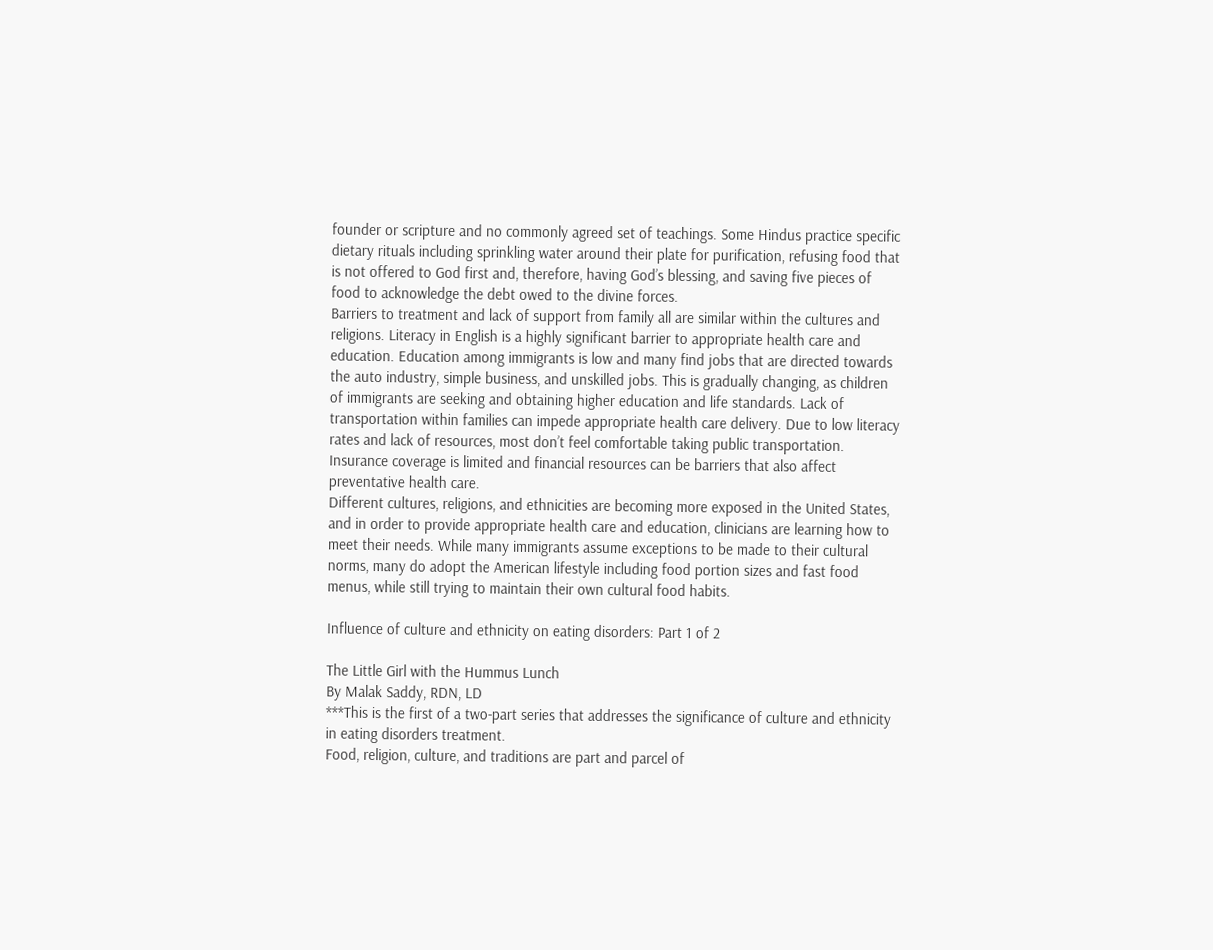founder or scripture and no commonly agreed set of teachings. Some Hindus practice specific dietary rituals including sprinkling water around their plate for purification, refusing food that is not offered to God first and, therefore, having God’s blessing, and saving five pieces of food to acknowledge the debt owed to the divine forces.
Barriers to treatment and lack of support from family all are similar within the cultures and religions. Literacy in English is a highly significant barrier to appropriate health care and education. Education among immigrants is low and many find jobs that are directed towards the auto industry, simple business, and unskilled jobs. This is gradually changing, as children of immigrants are seeking and obtaining higher education and life standards. Lack of transportation within families can impede appropriate health care delivery. Due to low literacy rates and lack of resources, most don’t feel comfortable taking public transportation. Insurance coverage is limited and financial resources can be barriers that also affect preventative health care.
Different cultures, religions, and ethnicities are becoming more exposed in the United States, and in order to provide appropriate health care and education, clinicians are learning how to meet their needs. While many immigrants assume exceptions to be made to their cultural norms, many do adopt the American lifestyle including food portion sizes and fast food menus, while still trying to maintain their own cultural food habits.

Influence of culture and ethnicity on eating disorders: Part 1 of 2

The Little Girl with the Hummus Lunch
By Malak Saddy, RDN, LD
***This is the first of a two-part series that addresses the significance of culture and ethnicity in eating disorders treatment.
Food, religion, culture, and traditions are part and parcel of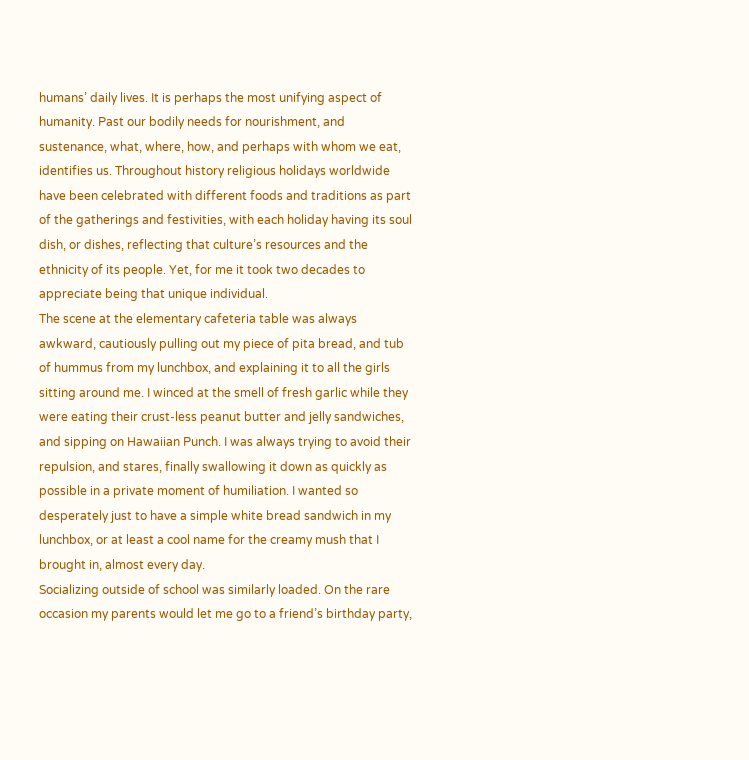humans’ daily lives. It is perhaps the most unifying aspect of humanity. Past our bodily needs for nourishment, and sustenance, what, where, how, and perhaps with whom we eat, identifies us. Throughout history religious holidays worldwide have been celebrated with different foods and traditions as part of the gatherings and festivities, with each holiday having its soul dish, or dishes, reflecting that culture’s resources and the ethnicity of its people. Yet, for me it took two decades to appreciate being that unique individual.
The scene at the elementary cafeteria table was always awkward, cautiously pulling out my piece of pita bread, and tub of hummus from my lunchbox, and explaining it to all the girls sitting around me. I winced at the smell of fresh garlic while they were eating their crust-less peanut butter and jelly sandwiches, and sipping on Hawaiian Punch. I was always trying to avoid their repulsion, and stares, finally swallowing it down as quickly as possible in a private moment of humiliation. I wanted so desperately just to have a simple white bread sandwich in my lunchbox, or at least a cool name for the creamy mush that I brought in, almost every day.
Socializing outside of school was similarly loaded. On the rare occasion my parents would let me go to a friend’s birthday party,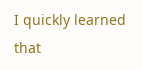I quickly learned that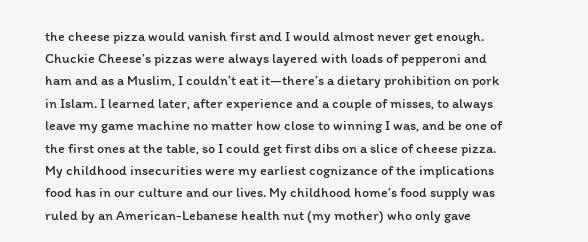the cheese pizza would vanish first and I would almost never get enough. Chuckie Cheese’s pizzas were always layered with loads of pepperoni and ham and as a Muslim, I couldn’t eat it—there’s a dietary prohibition on pork in Islam. I learned later, after experience and a couple of misses, to always leave my game machine no matter how close to winning I was, and be one of the first ones at the table, so I could get first dibs on a slice of cheese pizza.
My childhood insecurities were my earliest cognizance of the implications food has in our culture and our lives. My childhood home’s food supply was ruled by an American-Lebanese health nut (my mother) who only gave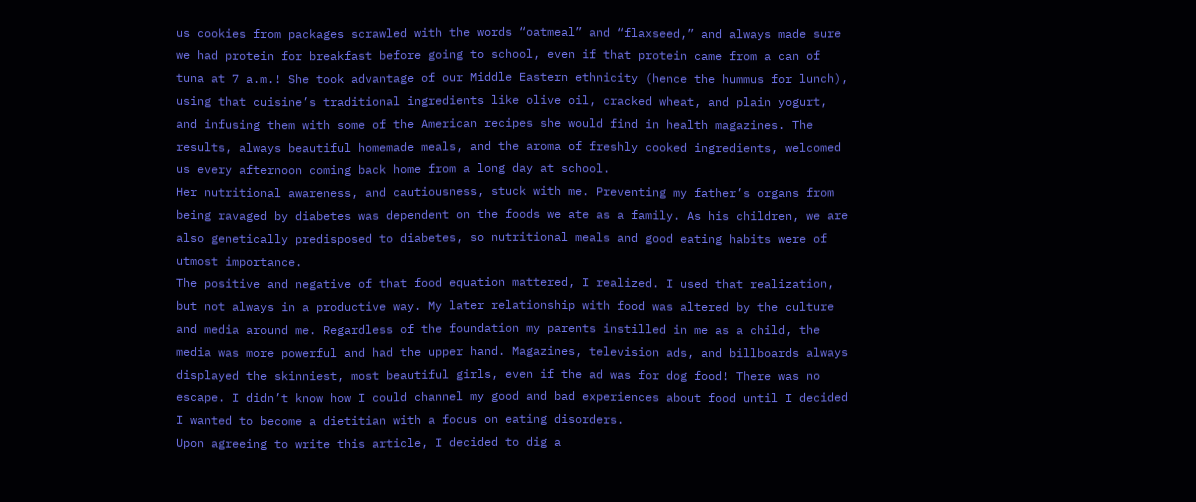us cookies from packages scrawled with the words “oatmeal” and “flaxseed,” and always made sure we had protein for breakfast before going to school, even if that protein came from a can of tuna at 7 a.m.! She took advantage of our Middle Eastern ethnicity (hence the hummus for lunch), using that cuisine’s traditional ingredients like olive oil, cracked wheat, and plain yogurt, and infusing them with some of the American recipes she would find in health magazines. The results, always beautiful homemade meals, and the aroma of freshly cooked ingredients, welcomed us every afternoon coming back home from a long day at school.
Her nutritional awareness, and cautiousness, stuck with me. Preventing my father’s organs from being ravaged by diabetes was dependent on the foods we ate as a family. As his children, we are also genetically predisposed to diabetes, so nutritional meals and good eating habits were of utmost importance.
The positive and negative of that food equation mattered, I realized. I used that realization, but not always in a productive way. My later relationship with food was altered by the culture and media around me. Regardless of the foundation my parents instilled in me as a child, the media was more powerful and had the upper hand. Magazines, television ads, and billboards always displayed the skinniest, most beautiful girls, even if the ad was for dog food! There was no escape. I didn’t know how I could channel my good and bad experiences about food until I decided I wanted to become a dietitian with a focus on eating disorders.
Upon agreeing to write this article, I decided to dig a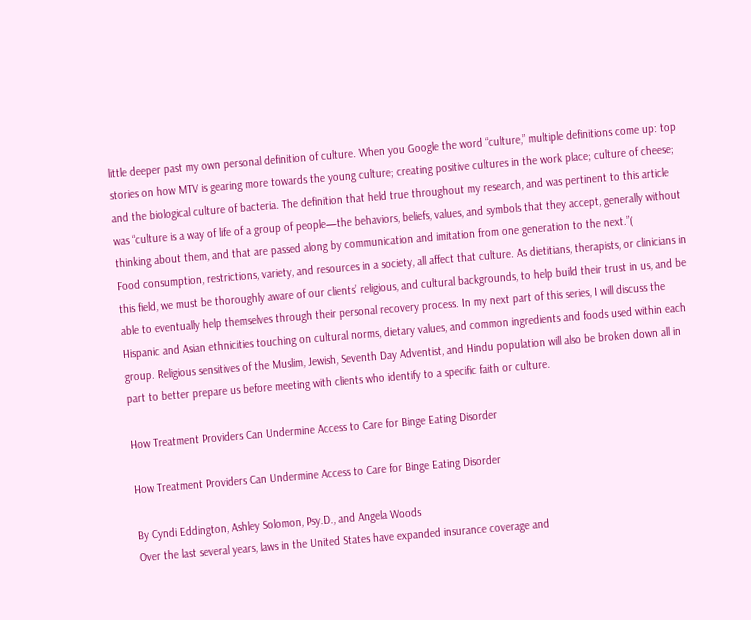little deeper past my own personal definition of culture. When you Google the word “culture,” multiple definitions come up: top stories on how MTV is gearing more towards the young culture; creating positive cultures in the work place; culture of cheese; and the biological culture of bacteria. The definition that held true throughout my research, and was pertinent to this article was “culture is a way of life of a group of people—the behaviors, beliefs, values, and symbols that they accept, generally without thinking about them, and that are passed along by communication and imitation from one generation to the next.”(
Food consumption, restrictions, variety, and resources in a society, all affect that culture. As dietitians, therapists, or clinicians in this field, we must be thoroughly aware of our clients’ religious, and cultural backgrounds, to help build their trust in us, and be able to eventually help themselves through their personal recovery process. In my next part of this series, I will discuss the Hispanic and Asian ethnicities touching on cultural norms, dietary values, and common ingredients and foods used within each group. Religious sensitives of the Muslim, Jewish, Seventh Day Adventist, and Hindu population will also be broken down all in part to better prepare us before meeting with clients who identify to a specific faith or culture.

How Treatment Providers Can Undermine Access to Care for Binge Eating Disorder

How Treatment Providers Can Undermine Access to Care for Binge Eating Disorder

By Cyndi Eddington, Ashley Solomon, Psy.D., and Angela Woods
Over the last several years, laws in the United States have expanded insurance coverage and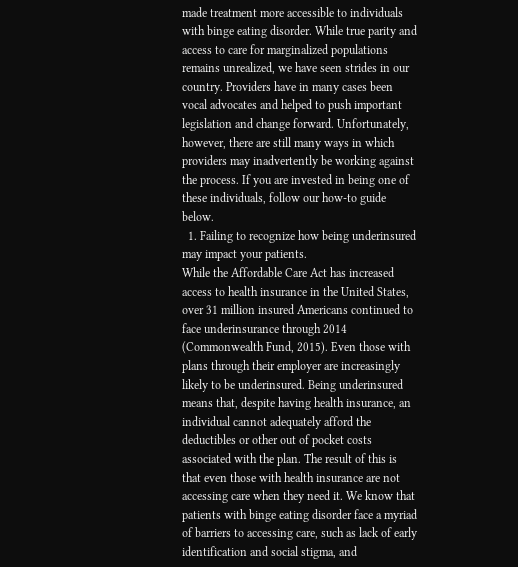made treatment more accessible to individuals with binge eating disorder. While true parity and access to care for marginalized populations remains unrealized, we have seen strides in our country. Providers have in many cases been vocal advocates and helped to push important legislation and change forward. Unfortunately, however, there are still many ways in which providers may inadvertently be working against the process. If you are invested in being one of these individuals, follow our how-to guide below.
  1. Failing to recognize how being underinsured may impact your patients.
While the Affordable Care Act has increased access to health insurance in the United States, over 31 million insured Americans continued to face underinsurance through 2014 (Commonwealth Fund, 2015). Even those with plans through their employer are increasingly likely to be underinsured. Being underinsured means that, despite having health insurance, an individual cannot adequately afford the deductibles or other out of pocket costs associated with the plan. The result of this is that even those with health insurance are not accessing care when they need it. We know that patients with binge eating disorder face a myriad of barriers to accessing care, such as lack of early identification and social stigma, and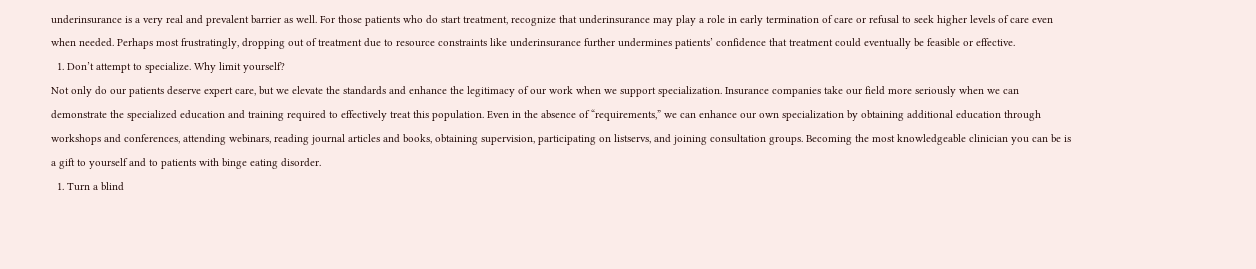underinsurance is a very real and prevalent barrier as well. For those patients who do start treatment, recognize that underinsurance may play a role in early termination of care or refusal to seek higher levels of care even when needed. Perhaps most frustratingly, dropping out of treatment due to resource constraints like underinsurance further undermines patients’ confidence that treatment could eventually be feasible or effective.
  1. Don’t attempt to specialize. Why limit yourself?
Not only do our patients deserve expert care, but we elevate the standards and enhance the legitimacy of our work when we support specialization. Insurance companies take our field more seriously when we can demonstrate the specialized education and training required to effectively treat this population. Even in the absence of “requirements,” we can enhance our own specialization by obtaining additional education through workshops and conferences, attending webinars, reading journal articles and books, obtaining supervision, participating on listservs, and joining consultation groups. Becoming the most knowledgeable clinician you can be is a gift to yourself and to patients with binge eating disorder.
  1. Turn a blind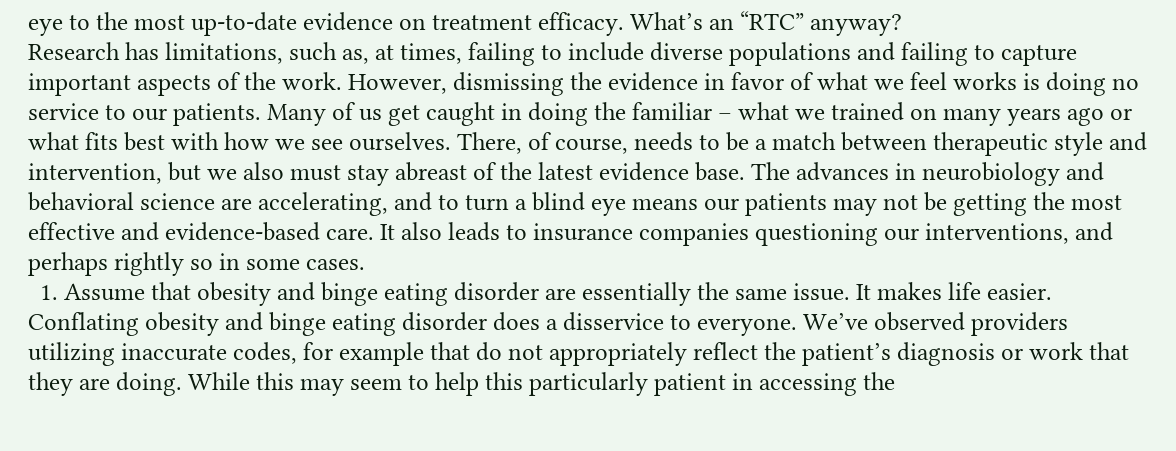eye to the most up-to-date evidence on treatment efficacy. What’s an “RTC” anyway?
Research has limitations, such as, at times, failing to include diverse populations and failing to capture important aspects of the work. However, dismissing the evidence in favor of what we feel works is doing no service to our patients. Many of us get caught in doing the familiar – what we trained on many years ago or what fits best with how we see ourselves. There, of course, needs to be a match between therapeutic style and intervention, but we also must stay abreast of the latest evidence base. The advances in neurobiology and behavioral science are accelerating, and to turn a blind eye means our patients may not be getting the most effective and evidence-based care. It also leads to insurance companies questioning our interventions, and perhaps rightly so in some cases.
  1. Assume that obesity and binge eating disorder are essentially the same issue. It makes life easier.
Conflating obesity and binge eating disorder does a disservice to everyone. We’ve observed providers utilizing inaccurate codes, for example that do not appropriately reflect the patient’s diagnosis or work that they are doing. While this may seem to help this particularly patient in accessing the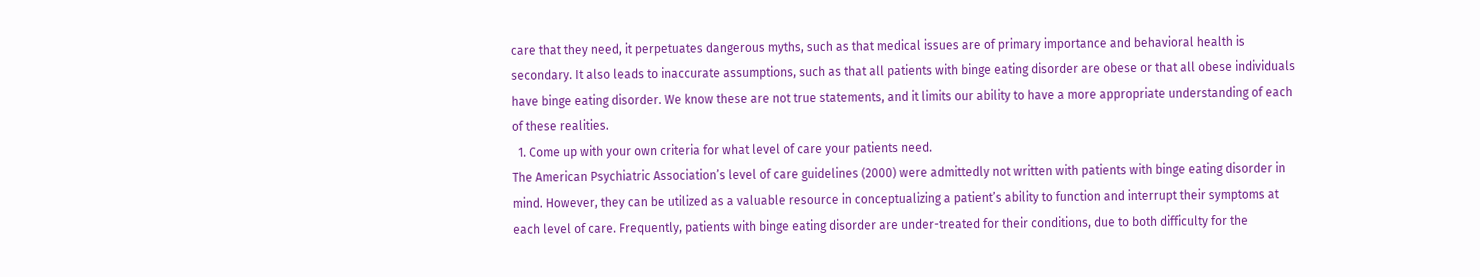care that they need, it perpetuates dangerous myths, such as that medical issues are of primary importance and behavioral health is secondary. It also leads to inaccurate assumptions, such as that all patients with binge eating disorder are obese or that all obese individuals have binge eating disorder. We know these are not true statements, and it limits our ability to have a more appropriate understanding of each of these realities.
  1. Come up with your own criteria for what level of care your patients need.
The American Psychiatric Association’s level of care guidelines (2000) were admittedly not written with patients with binge eating disorder in mind. However, they can be utilized as a valuable resource in conceptualizing a patient’s ability to function and interrupt their symptoms at each level of care. Frequently, patients with binge eating disorder are under-treated for their conditions, due to both difficulty for the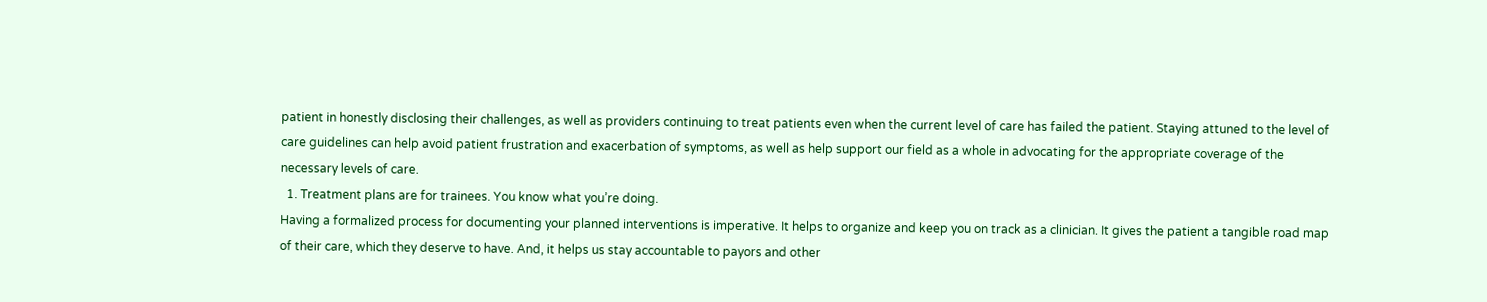patient in honestly disclosing their challenges, as well as providers continuing to treat patients even when the current level of care has failed the patient. Staying attuned to the level of care guidelines can help avoid patient frustration and exacerbation of symptoms, as well as help support our field as a whole in advocating for the appropriate coverage of the necessary levels of care.
  1. Treatment plans are for trainees. You know what you’re doing.
Having a formalized process for documenting your planned interventions is imperative. It helps to organize and keep you on track as a clinician. It gives the patient a tangible road map of their care, which they deserve to have. And, it helps us stay accountable to payors and other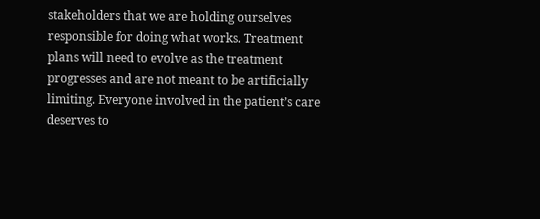stakeholders that we are holding ourselves responsible for doing what works. Treatment plans will need to evolve as the treatment progresses and are not meant to be artificially limiting. Everyone involved in the patient’s care deserves to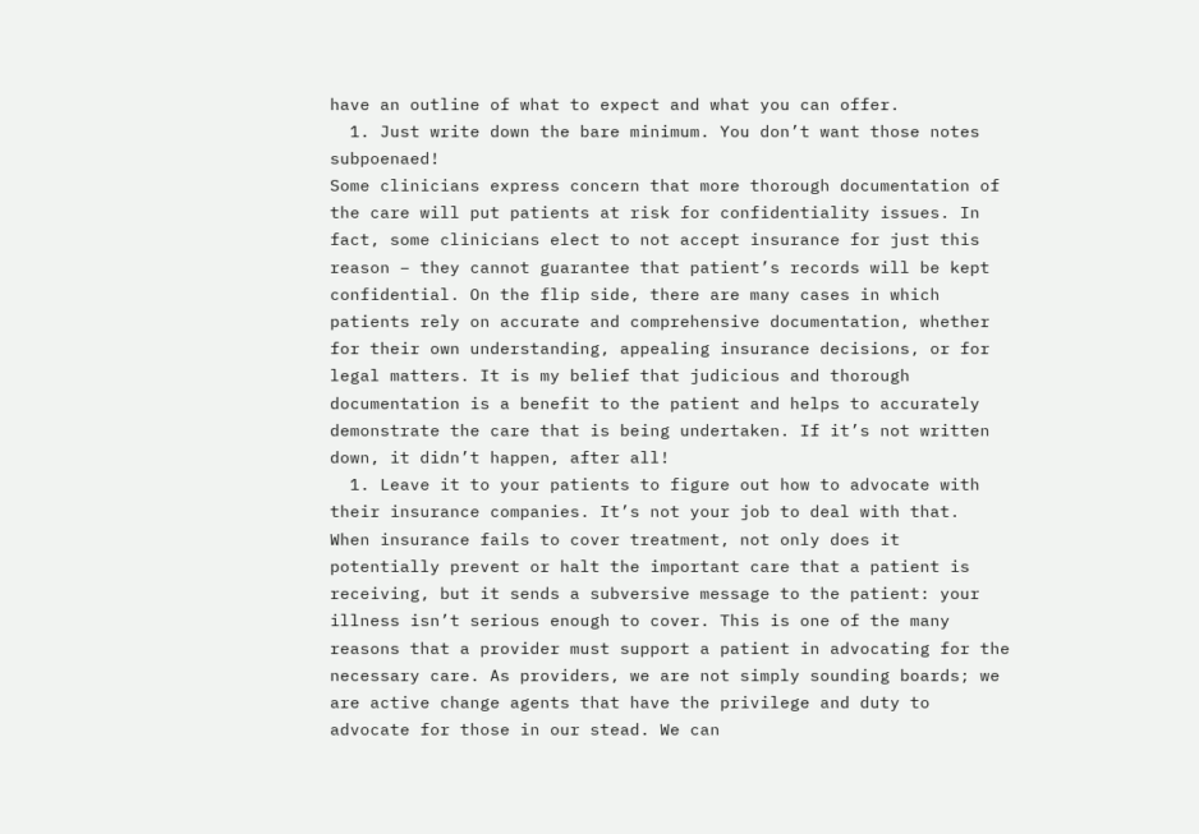have an outline of what to expect and what you can offer.
  1. Just write down the bare minimum. You don’t want those notes subpoenaed!
Some clinicians express concern that more thorough documentation of the care will put patients at risk for confidentiality issues. In fact, some clinicians elect to not accept insurance for just this reason – they cannot guarantee that patient’s records will be kept confidential. On the flip side, there are many cases in which patients rely on accurate and comprehensive documentation, whether for their own understanding, appealing insurance decisions, or for legal matters. It is my belief that judicious and thorough documentation is a benefit to the patient and helps to accurately demonstrate the care that is being undertaken. If it’s not written down, it didn’t happen, after all!
  1. Leave it to your patients to figure out how to advocate with their insurance companies. It’s not your job to deal with that.
When insurance fails to cover treatment, not only does it potentially prevent or halt the important care that a patient is receiving, but it sends a subversive message to the patient: your illness isn’t serious enough to cover. This is one of the many reasons that a provider must support a patient in advocating for the necessary care. As providers, we are not simply sounding boards; we are active change agents that have the privilege and duty to advocate for those in our stead. We can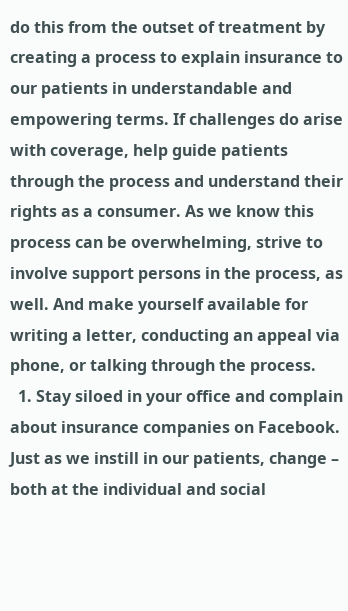do this from the outset of treatment by creating a process to explain insurance to our patients in understandable and empowering terms. If challenges do arise with coverage, help guide patients through the process and understand their rights as a consumer. As we know this process can be overwhelming, strive to involve support persons in the process, as well. And make yourself available for writing a letter, conducting an appeal via phone, or talking through the process.
  1. Stay siloed in your office and complain about insurance companies on Facebook.
Just as we instill in our patients, change – both at the individual and social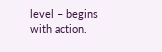level – begins with action.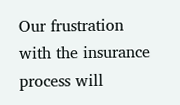Our frustration with the insurance process will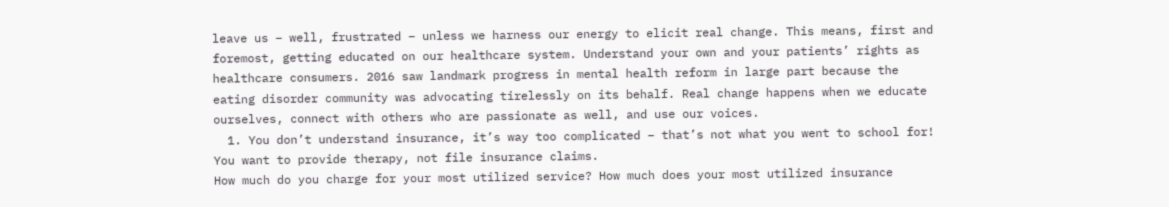leave us – well, frustrated – unless we harness our energy to elicit real change. This means, first and foremost, getting educated on our healthcare system. Understand your own and your patients’ rights as healthcare consumers. 2016 saw landmark progress in mental health reform in large part because the eating disorder community was advocating tirelessly on its behalf. Real change happens when we educate ourselves, connect with others who are passionate as well, and use our voices.
  1. You don’t understand insurance, it’s way too complicated – that’s not what you went to school for! You want to provide therapy, not file insurance claims.
How much do you charge for your most utilized service? How much does your most utilized insurance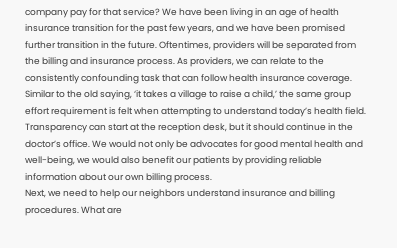company pay for that service? We have been living in an age of health insurance transition for the past few years, and we have been promised further transition in the future. Oftentimes, providers will be separated from the billing and insurance process. As providers, we can relate to the consistently confounding task that can follow health insurance coverage. Similar to the old saying, ‘it takes a village to raise a child,’ the same group effort requirement is felt when attempting to understand today’s health field. Transparency can start at the reception desk, but it should continue in the doctor’s office. We would not only be advocates for good mental health and well-being, we would also benefit our patients by providing reliable information about our own billing process.
Next, we need to help our neighbors understand insurance and billing procedures. What are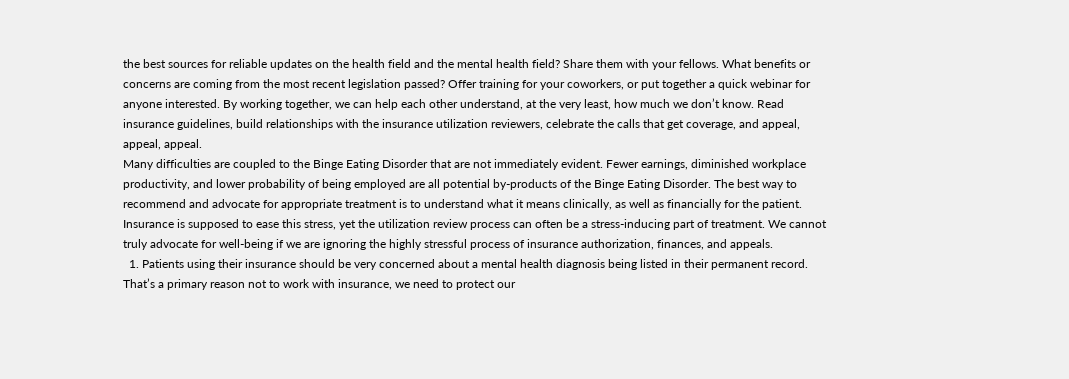the best sources for reliable updates on the health field and the mental health field? Share them with your fellows. What benefits or concerns are coming from the most recent legislation passed? Offer training for your coworkers, or put together a quick webinar for anyone interested. By working together, we can help each other understand, at the very least, how much we don’t know. Read insurance guidelines, build relationships with the insurance utilization reviewers, celebrate the calls that get coverage, and appeal, appeal, appeal.
Many difficulties are coupled to the Binge Eating Disorder that are not immediately evident. Fewer earnings, diminished workplace productivity, and lower probability of being employed are all potential by-products of the Binge Eating Disorder. The best way to recommend and advocate for appropriate treatment is to understand what it means clinically, as well as financially for the patient. Insurance is supposed to ease this stress, yet the utilization review process can often be a stress-inducing part of treatment. We cannot truly advocate for well-being if we are ignoring the highly stressful process of insurance authorization, finances, and appeals.
  1. Patients using their insurance should be very concerned about a mental health diagnosis being listed in their permanent record. That’s a primary reason not to work with insurance, we need to protect our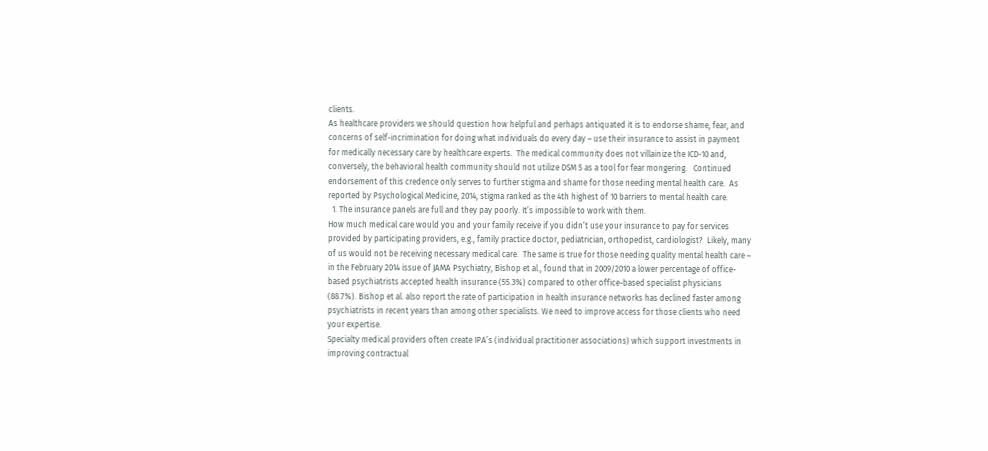clients.
As healthcare providers we should question how helpful and perhaps antiquated it is to endorse shame, fear, and concerns of self-incrimination for doing what individuals do every day – use their insurance to assist in payment for medically necessary care by healthcare experts.  The medical community does not villainize the ICD-10 and, conversely, the behavioral health community should not utilize DSM 5 as a tool for fear mongering.   Continued endorsement of this credence only serves to further stigma and shame for those needing mental health care.  As reported by Psychological Medicine, 2014, stigma ranked as the 4th highest of 10 barriers to mental health care.
  1. The insurance panels are full and they pay poorly. It’s impossible to work with them.
How much medical care would you and your family receive if you didn’t use your insurance to pay for services provided by participating providers, e.g., family practice doctor, pediatrician, orthopedist, cardiologist?  Likely, many of us would not be receiving necessary medical care.  The same is true for those needing quality mental health care – in the February 2014 issue of JAMA Psychiatry, Bishop et al., found that in 2009/2010 a lower percentage of office-based psychiatrists accepted health insurance (55.3%) compared to other office-based specialist physicians (88.7%). Bishop et al. also report the rate of participation in health insurance networks has declined faster among psychiatrists in recent years than among other specialists. We need to improve access for those clients who need your expertise.
Specialty medical providers often create IPA’s (individual practitioner associations) which support investments in improving contractual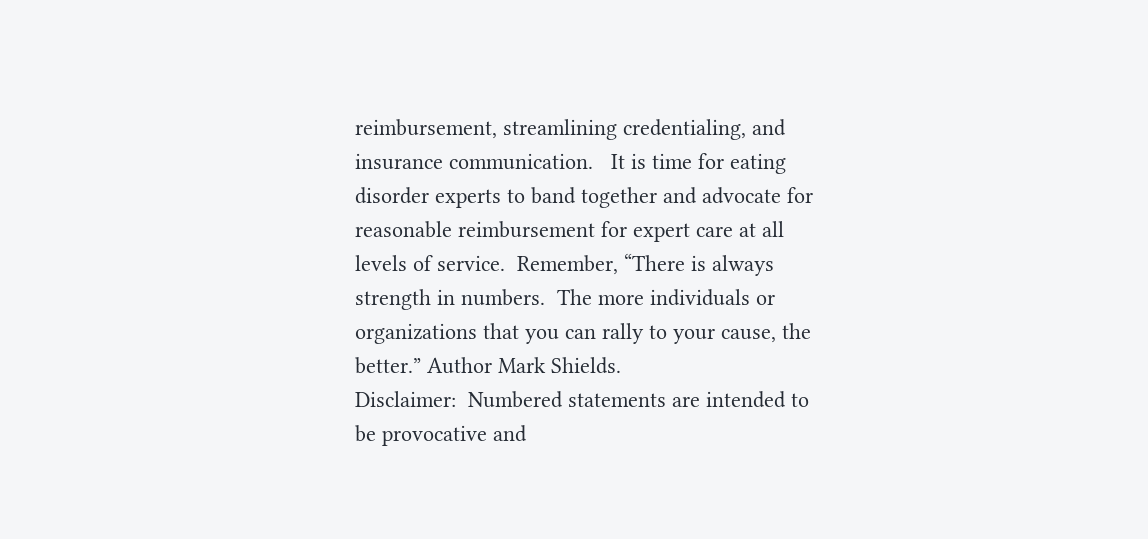reimbursement, streamlining credentialing, and insurance communication.   It is time for eating disorder experts to band together and advocate for reasonable reimbursement for expert care at all levels of service.  Remember, “There is always strength in numbers.  The more individuals or organizations that you can rally to your cause, the better.” Author Mark Shields.
Disclaimer:  Numbered statements are intended to be provocative and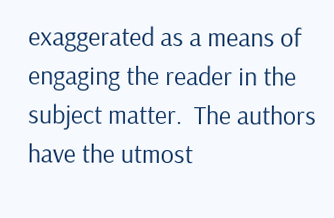exaggerated as a means of engaging the reader in the subject matter.  The authors have the utmost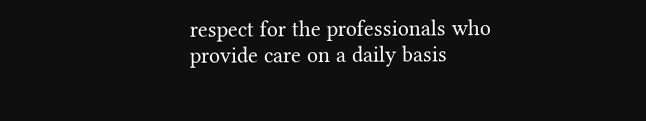respect for the professionals who provide care on a daily basis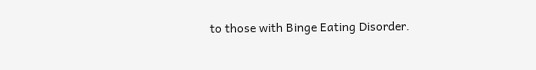to those with Binge Eating Disorder.